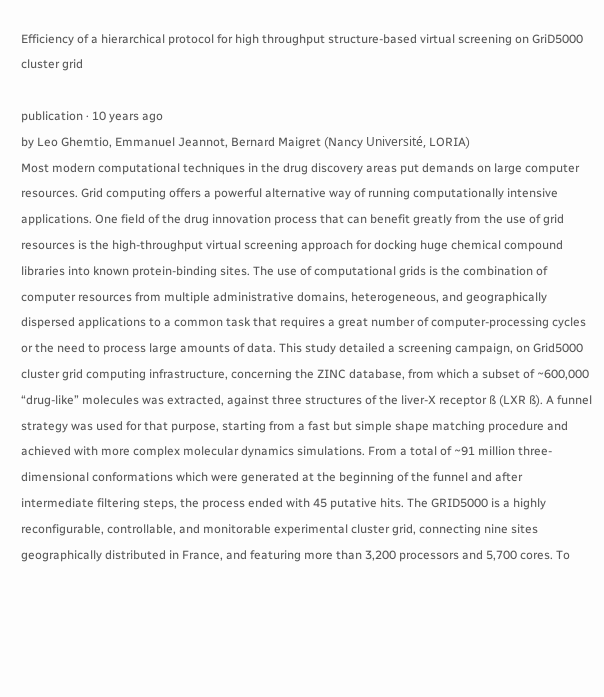Efficiency of a hierarchical protocol for high throughput structure-based virtual screening on GriD5000 cluster grid

publication · 10 years ago
by Leo Ghemtio, Emmanuel Jeannot, Bernard Maigret (Nancy Université, LORIA)
Most modern computational techniques in the drug discovery areas put demands on large computer resources. Grid computing offers a powerful alternative way of running computationally intensive applications. One field of the drug innovation process that can benefit greatly from the use of grid resources is the high-throughput virtual screening approach for docking huge chemical compound libraries into known protein-binding sites. The use of computational grids is the combination of computer resources from multiple administrative domains, heterogeneous, and geographically dispersed applications to a common task that requires a great number of computer-processing cycles or the need to process large amounts of data. This study detailed a screening campaign, on Grid5000 cluster grid computing infrastructure, concerning the ZINC database, from which a subset of ~600,000 “drug-like” molecules was extracted, against three structures of the liver-X receptor ß (LXR ß). A funnel strategy was used for that purpose, starting from a fast but simple shape matching procedure and achieved with more complex molecular dynamics simulations. From a total of ~91 million three-dimensional conformations which were generated at the beginning of the funnel and after intermediate filtering steps, the process ended with 45 putative hits. The GRID5000 is a highly reconfigurable, controllable, and monitorable experimental cluster grid, connecting nine sites geographically distributed in France, and featuring more than 3,200 processors and 5,700 cores. To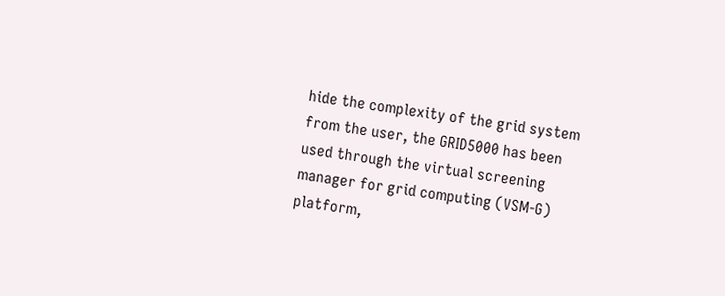hide the complexity of the grid system from the user, the GRID5000 has been used through the virtual screening manager for grid computing (VSM-G) platform,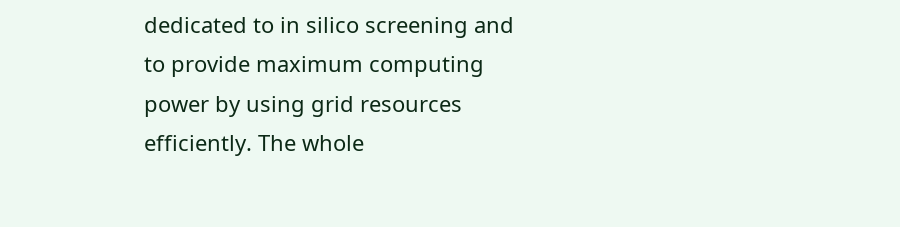dedicated to in silico screening and to provide maximum computing power by using grid resources efficiently. The whole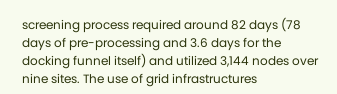screening process required around 82 days (78 days of pre-processing and 3.6 days for the docking funnel itself) and utilized 3,144 nodes over nine sites. The use of grid infrastructures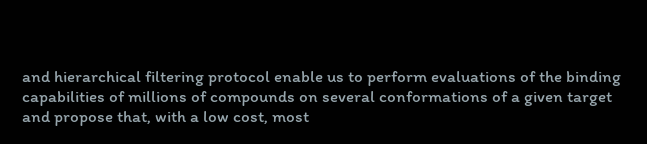and hierarchical filtering protocol enable us to perform evaluations of the binding capabilities of millions of compounds on several conformations of a given target and propose that, with a low cost, most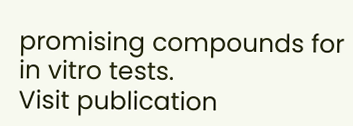promising compounds for in vitro tests.
Visit publication